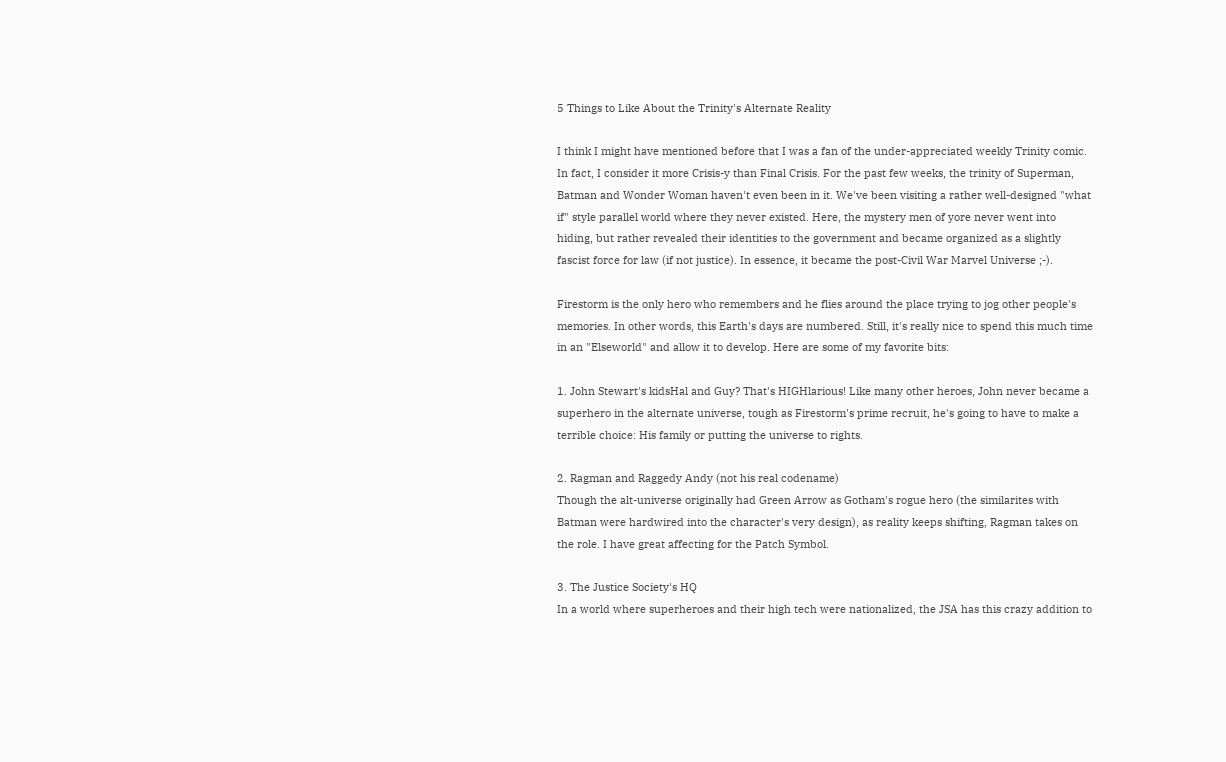5 Things to Like About the Trinity's Alternate Reality

I think I might have mentioned before that I was a fan of the under-appreciated weekly Trinity comic. In fact, I consider it more Crisis-y than Final Crisis. For the past few weeks, the trinity of Superman, Batman and Wonder Woman haven't even been in it. We've been visiting a rather well-designed "what if" style parallel world where they never existed. Here, the mystery men of yore never went into hiding, but rather revealed their identities to the government and became organized as a slightly fascist force for law (if not justice). In essence, it became the post-Civil War Marvel Universe ;-).

Firestorm is the only hero who remembers and he flies around the place trying to jog other people's memories. In other words, this Earth's days are numbered. Still, it's really nice to spend this much time in an "Elseworld" and allow it to develop. Here are some of my favorite bits:

1. John Stewart's kidsHal and Guy? That's HIGHlarious! Like many other heroes, John never became a superhero in the alternate universe, tough as Firestorm's prime recruit, he's going to have to make a terrible choice: His family or putting the universe to rights.

2. Ragman and Raggedy Andy (not his real codename)
Though the alt-universe originally had Green Arrow as Gotham's rogue hero (the similarites with Batman were hardwired into the character's very design), as reality keeps shifting, Ragman takes on the role. I have great affecting for the Patch Symbol.

3. The Justice Society's HQ
In a world where superheroes and their high tech were nationalized, the JSA has this crazy addition to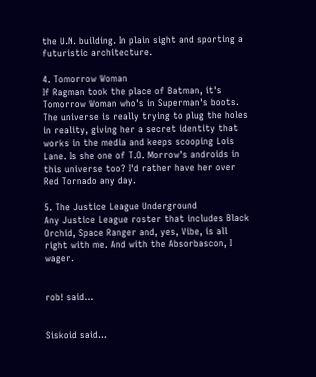the U.N. building. In plain sight and sporting a futuristic architecture.

4. Tomorrow Woman
If Ragman took the place of Batman, it's Tomorrow Woman who's in Superman's boots. The universe is really trying to plug the holes in reality, giving her a secret identity that works in the media and keeps scooping Lois Lane. Is she one of T.O. Morrow's androids in this universe too? I'd rather have her over Red Tornado any day.

5. The Justice League Underground
Any Justice League roster that includes Black Orchid, Space Ranger and, yes, Vibe, is all right with me. And with the Absorbascon, I wager.


rob! said...


Siskoid said...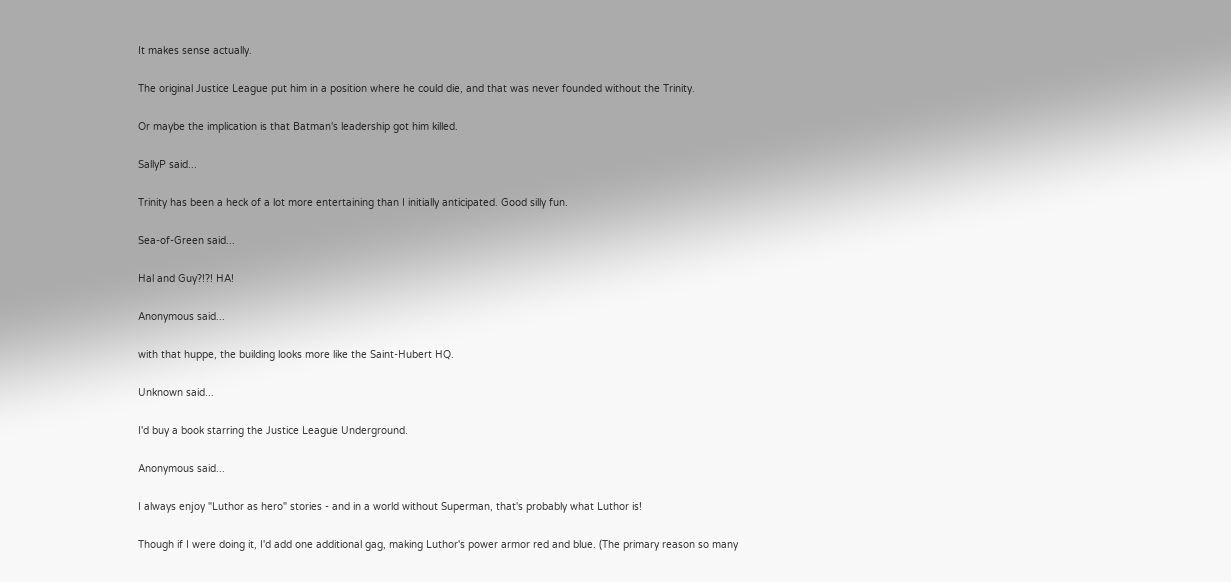It makes sense actually.

The original Justice League put him in a position where he could die, and that was never founded without the Trinity.

Or maybe the implication is that Batman's leadership got him killed.

SallyP said...

Trinity has been a heck of a lot more entertaining than I initially anticipated. Good silly fun.

Sea-of-Green said...

Hal and Guy?!?! HA!

Anonymous said...

with that huppe, the building looks more like the Saint-Hubert HQ.

Unknown said...

I'd buy a book starring the Justice League Underground.

Anonymous said...

I always enjoy "Luthor as hero" stories - and in a world without Superman, that's probably what Luthor is!

Though if I were doing it, I'd add one additional gag, making Luthor's power armor red and blue. (The primary reason so many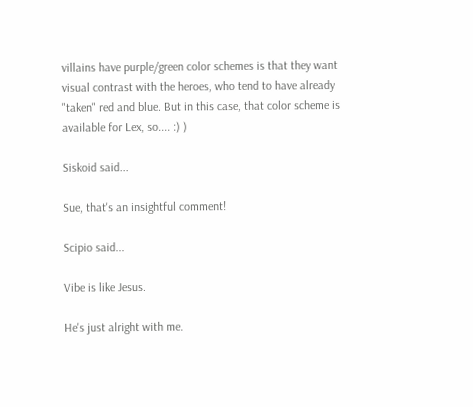villains have purple/green color schemes is that they want visual contrast with the heroes, who tend to have already "taken" red and blue. But in this case, that color scheme is available for Lex, so.... :) )

Siskoid said...

Sue, that's an insightful comment!

Scipio said...

Vibe is like Jesus.

He's just alright with me.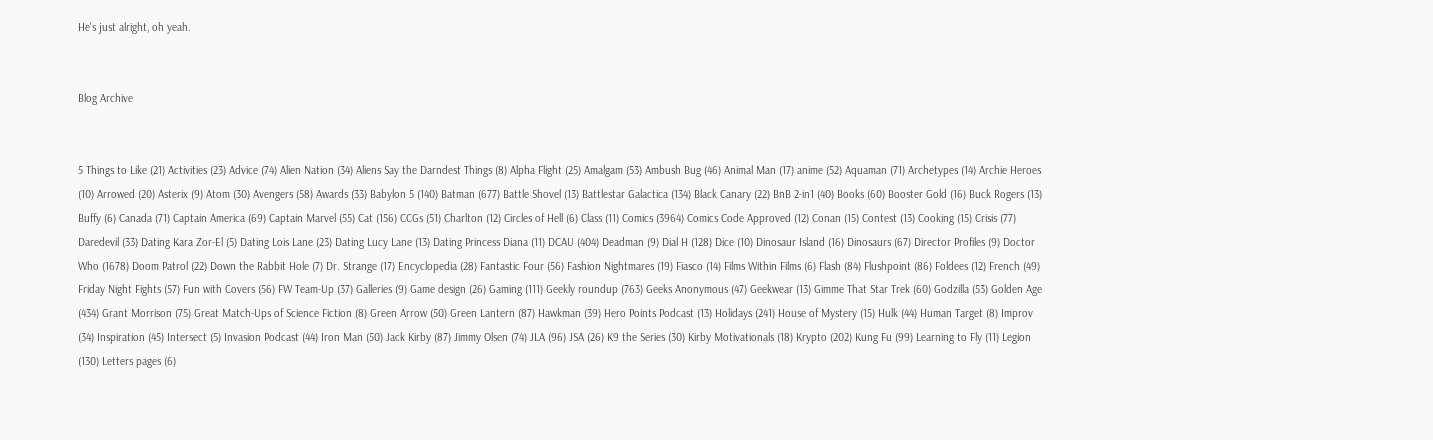He's just alright, oh yeah.


Blog Archive


5 Things to Like (21) Activities (23) Advice (74) Alien Nation (34) Aliens Say the Darndest Things (8) Alpha Flight (25) Amalgam (53) Ambush Bug (46) Animal Man (17) anime (52) Aquaman (71) Archetypes (14) Archie Heroes (10) Arrowed (20) Asterix (9) Atom (30) Avengers (58) Awards (33) Babylon 5 (140) Batman (677) Battle Shovel (13) Battlestar Galactica (134) Black Canary (22) BnB 2-in1 (40) Books (60) Booster Gold (16) Buck Rogers (13) Buffy (6) Canada (71) Captain America (69) Captain Marvel (55) Cat (156) CCGs (51) Charlton (12) Circles of Hell (6) Class (11) Comics (3964) Comics Code Approved (12) Conan (15) Contest (13) Cooking (15) Crisis (77) Daredevil (33) Dating Kara Zor-El (5) Dating Lois Lane (23) Dating Lucy Lane (13) Dating Princess Diana (11) DCAU (404) Deadman (9) Dial H (128) Dice (10) Dinosaur Island (16) Dinosaurs (67) Director Profiles (9) Doctor Who (1678) Doom Patrol (22) Down the Rabbit Hole (7) Dr. Strange (17) Encyclopedia (28) Fantastic Four (56) Fashion Nightmares (19) Fiasco (14) Films Within Films (6) Flash (84) Flushpoint (86) Foldees (12) French (49) Friday Night Fights (57) Fun with Covers (56) FW Team-Up (37) Galleries (9) Game design (26) Gaming (111) Geekly roundup (763) Geeks Anonymous (47) Geekwear (13) Gimme That Star Trek (60) Godzilla (53) Golden Age (434) Grant Morrison (75) Great Match-Ups of Science Fiction (8) Green Arrow (50) Green Lantern (87) Hawkman (39) Hero Points Podcast (13) Holidays (241) House of Mystery (15) Hulk (44) Human Target (8) Improv (34) Inspiration (45) Intersect (5) Invasion Podcast (44) Iron Man (50) Jack Kirby (87) Jimmy Olsen (74) JLA (96) JSA (26) K9 the Series (30) Kirby Motivationals (18) Krypto (202) Kung Fu (99) Learning to Fly (11) Legion (130) Letters pages (6)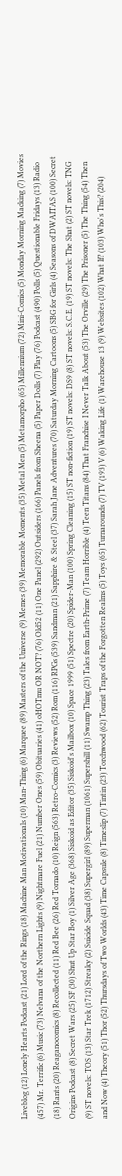Liveblog (12) Lonely Hearts Podcast (21) Lord of the Rings (18) Machine Man Motivationals (10) Man-Thing (6) Marquee (89) Masters of the Universe (9) Memes (39) Memorable Moments (35) Metal Men (5) Metamorpho (65) Millennium (72) Mini-Comics (5) Monday Morning Macking (7) Movies (457) Mr. Terrific (6) Music (73) Nelvana of the Northern Lights (9) Nightmare Fuel (21) Number Ones (59) Obituaries (41) oHOTmu OR NOT? (76) Old52 (11) One Panel (292) Outsiders (166) Panels from Sheena (5) Paper Dolls (7) Play (76) Podcast (490) Polls (5) Questionable Fridays (13) Radio (18) Rants (20) Reaganocomics (8) Recollected (11) Red Bee (26) Red Tornado (10) Reign (563) Retro-Comics (3) Reviews (52) Rom (116) RPGs (539) Sandman (21) Sapphire & Steel (37) Sarah Jane Adventures (70) Saturday Morning Cartoons (5) SBG for Girls (4) Seasons of DWAITAS (100) Secret Origins Podcast (8) Secret Wars (25) SF (30) Shut Up Star Boy (1) Silver Age (368) Siskoid as Editor (35) Siskoid's Mailbox (10) Space 1999 (51) Spectre (20) Spider-Man (100) Spring Cleaning (15) ST non-fiction (19) ST novels: DS9 (8) ST novels: S.C.E. (19) ST novels: The Shat (2) ST novels: TNG (9) ST novels: TOS (13) Star Trek (1712) Streaky (2) Suicide Squad (38) Supergirl (89) Superman (1061) Supershill (11) Swamp Thing (23) Tales from Earth-Prime (7) Team Horrible (4) Teen Titans (84) That Franchise I Never Talk About (53) The Orville (29) The Prisoner (5) The Thing (54) Then and Now (4) Theory (51) Thor (52) Thursdays of Two Worlds (43) Time Capsule (8) Timeslip (7) Tintin (23) Torchwood (62) Tourist Traps of the Forgotten Realms (5) Toys (65) Turnarounds (7) TV (193) V (6) Waking Life (1) Warehouse 13 (9) Websites (102) What If? (103) Who's This? (204)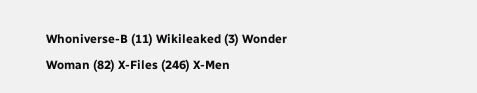Whoniverse-B (11) Wikileaked (3) Wonder Woman (82) X-Files (246) X-Men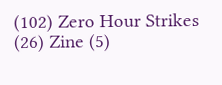(102) Zero Hour Strikes (26) Zine (5)